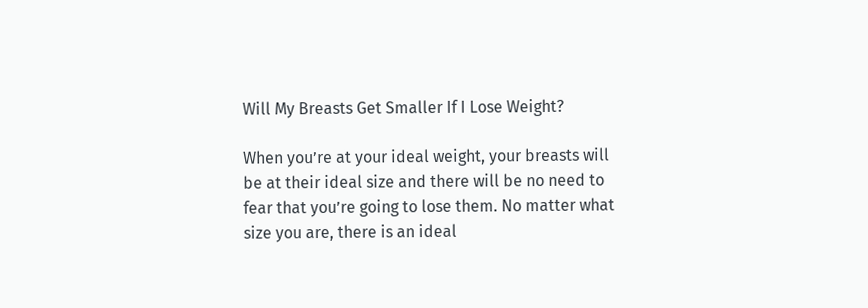Will My Breasts Get Smaller If I Lose Weight?

When you’re at your ideal weight, your breasts will be at their ideal size and there will be no need to fear that you’re going to lose them. No matter what size you are, there is an ideal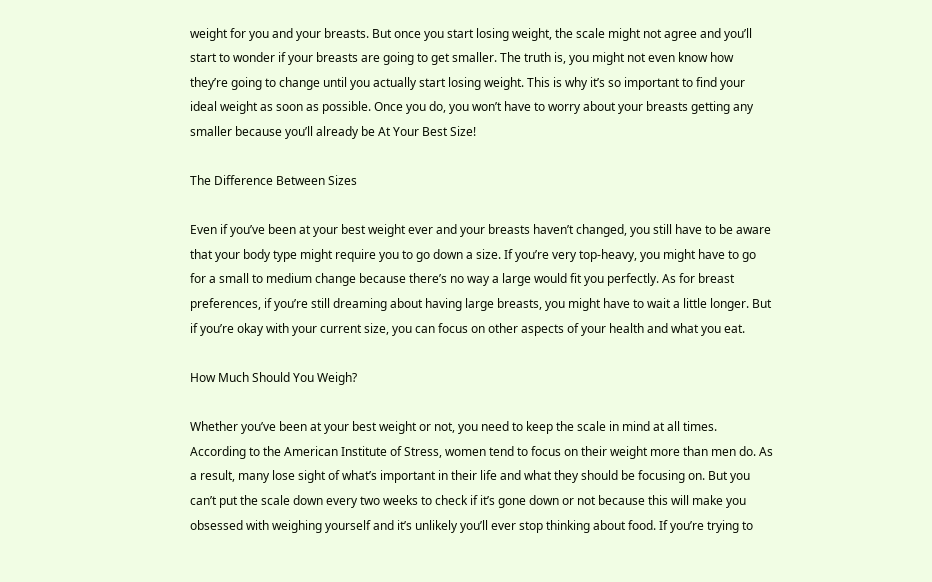weight for you and your breasts. But once you start losing weight, the scale might not agree and you’ll start to wonder if your breasts are going to get smaller. The truth is, you might not even know how they’re going to change until you actually start losing weight. This is why it’s so important to find your ideal weight as soon as possible. Once you do, you won’t have to worry about your breasts getting any smaller because you’ll already be At Your Best Size!

The Difference Between Sizes

Even if you’ve been at your best weight ever and your breasts haven’t changed, you still have to be aware that your body type might require you to go down a size. If you’re very top-heavy, you might have to go for a small to medium change because there’s no way a large would fit you perfectly. As for breast preferences, if you’re still dreaming about having large breasts, you might have to wait a little longer. But if you’re okay with your current size, you can focus on other aspects of your health and what you eat.

How Much Should You Weigh?

Whether you’ve been at your best weight or not, you need to keep the scale in mind at all times. According to the American Institute of Stress, women tend to focus on their weight more than men do. As a result, many lose sight of what’s important in their life and what they should be focusing on. But you can’t put the scale down every two weeks to check if it’s gone down or not because this will make you obsessed with weighing yourself and it’s unlikely you’ll ever stop thinking about food. If you’re trying to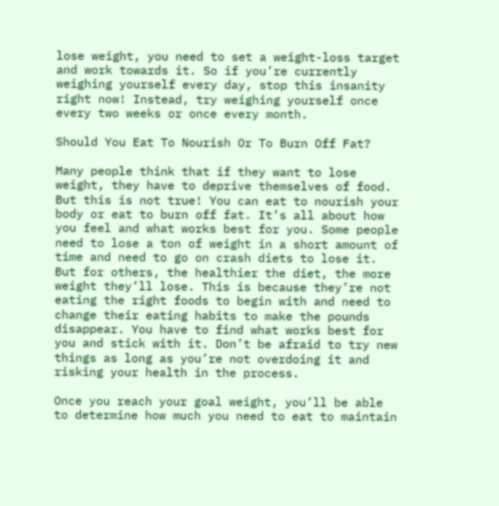lose weight, you need to set a weight-loss target and work towards it. So if you’re currently weighing yourself every day, stop this insanity right now! Instead, try weighing yourself once every two weeks or once every month.

Should You Eat To Nourish Or To Burn Off Fat?

Many people think that if they want to lose weight, they have to deprive themselves of food. But this is not true! You can eat to nourish your body or eat to burn off fat. It’s all about how you feel and what works best for you. Some people need to lose a ton of weight in a short amount of time and need to go on crash diets to lose it. But for others, the healthier the diet, the more weight they’ll lose. This is because they’re not eating the right foods to begin with and need to change their eating habits to make the pounds disappear. You have to find what works best for you and stick with it. Don’t be afraid to try new things as long as you’re not overdoing it and risking your health in the process.

Once you reach your goal weight, you’ll be able to determine how much you need to eat to maintain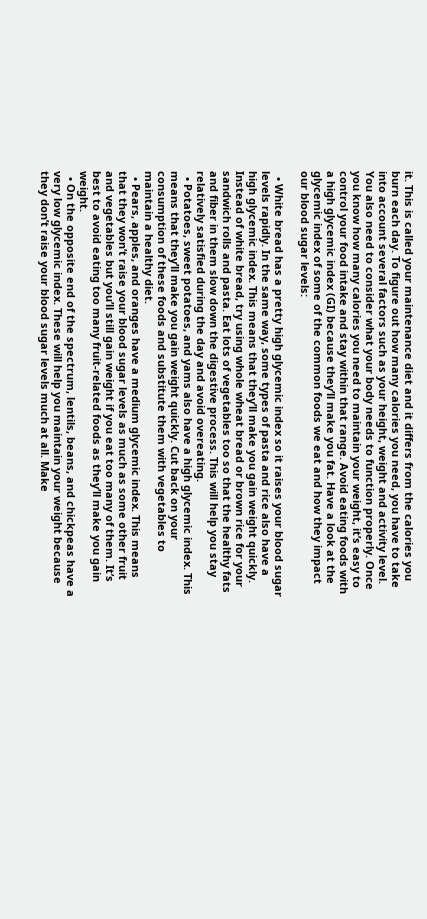it. This is called your maintenance diet and it differs from the calories you burn each day. To figure out how many calories you need, you have to take into account several factors such as your height, weight and activity level. You also need to consider what your body needs to function properly. Once you know how many calories you need to maintain your weight, it’s easy to control your food intake and stay within that range. Avoid eating foods with a high glycemic index (GI) because they’ll make you fat. Have a look at the glycemic index of some of the common foods we eat and how they impact our blood sugar levels:

  • White bread has a pretty high glycemic index so it raises your blood sugar levels rapidly. In the same way, some types of pasta and rice also have a high glycemic index. This means that they’ll make you gain weight quickly. Instead of white bread, try using whole wheat bread or brown rice for your sandwich rolls and pasta. Eat lots of vegetables too so that the healthy fats and fiber in them slow down the digestive process. This will help you stay relatively satisfied during the day and avoid overeating.
  • Potatoes, sweet potatoes, and yams also have a high glycemic index. This means that they’ll make you gain weight quickly. Cut back on your consumption of these foods and substitute them with vegetables to maintain a healthy diet.
  • Pears, apples, and oranges have a medium glycemic index. This means that they won’t raise your blood sugar levels as much as some other fruit and vegetables but you’ll still gain weight if you eat too many of them. It’s best to avoid eating too many fruit-related foods as they’ll make you gain weight.
  • On the opposite end of the spectrum, lentils, beans, and chickpeas have a very low glycemic index. These will help you maintain your weight because they don’t raise your blood sugar levels much at all. Make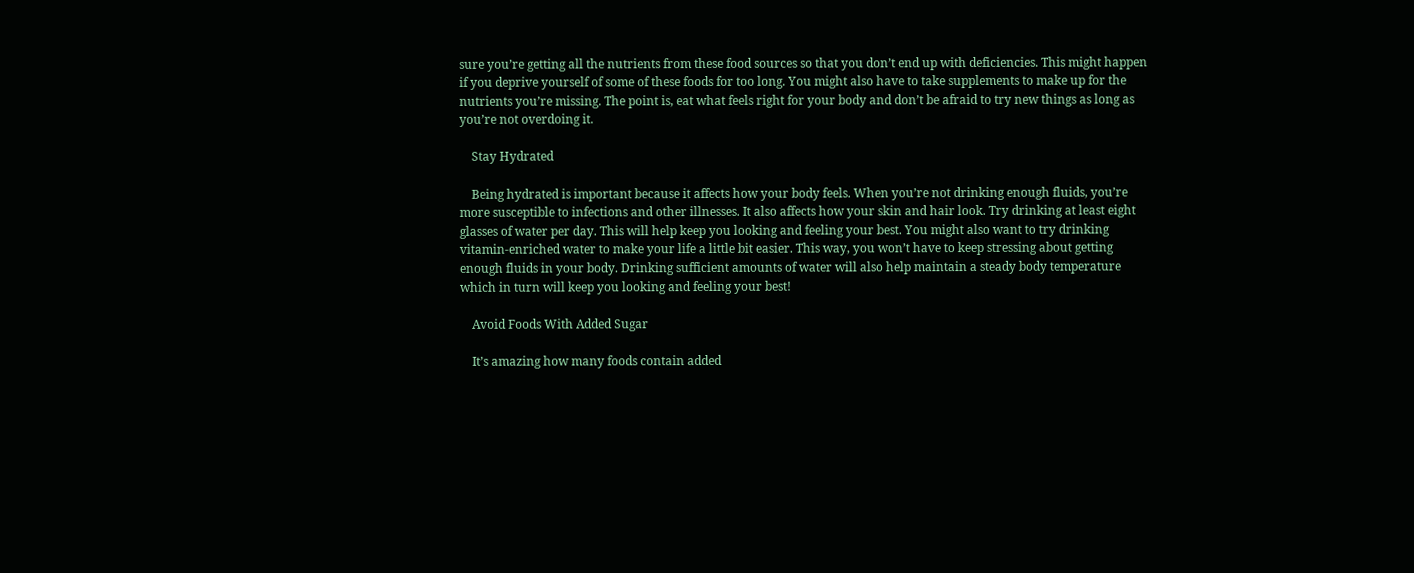sure you’re getting all the nutrients from these food sources so that you don’t end up with deficiencies. This might happen if you deprive yourself of some of these foods for too long. You might also have to take supplements to make up for the nutrients you’re missing. The point is, eat what feels right for your body and don’t be afraid to try new things as long as you’re not overdoing it.

    Stay Hydrated

    Being hydrated is important because it affects how your body feels. When you’re not drinking enough fluids, you’re more susceptible to infections and other illnesses. It also affects how your skin and hair look. Try drinking at least eight glasses of water per day. This will help keep you looking and feeling your best. You might also want to try drinking vitamin-enriched water to make your life a little bit easier. This way, you won’t have to keep stressing about getting enough fluids in your body. Drinking sufficient amounts of water will also help maintain a steady body temperature which in turn will keep you looking and feeling your best!

    Avoid Foods With Added Sugar

    It’s amazing how many foods contain added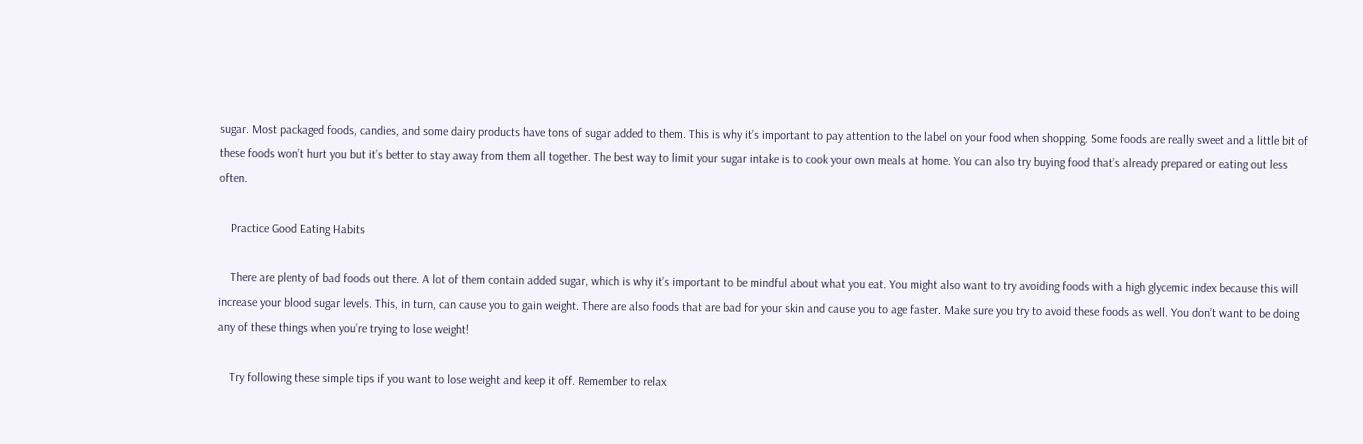sugar. Most packaged foods, candies, and some dairy products have tons of sugar added to them. This is why it’s important to pay attention to the label on your food when shopping. Some foods are really sweet and a little bit of these foods won’t hurt you but it’s better to stay away from them all together. The best way to limit your sugar intake is to cook your own meals at home. You can also try buying food that’s already prepared or eating out less often.

    Practice Good Eating Habits

    There are plenty of bad foods out there. A lot of them contain added sugar, which is why it’s important to be mindful about what you eat. You might also want to try avoiding foods with a high glycemic index because this will increase your blood sugar levels. This, in turn, can cause you to gain weight. There are also foods that are bad for your skin and cause you to age faster. Make sure you try to avoid these foods as well. You don’t want to be doing any of these things when you’re trying to lose weight!

    Try following these simple tips if you want to lose weight and keep it off. Remember to relax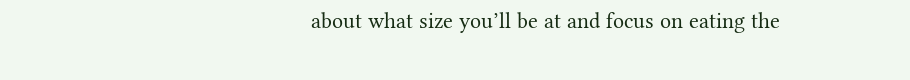about what size you’ll be at and focus on eating the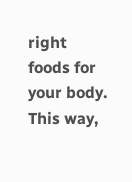right foods for your body. This way,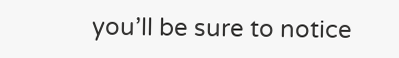you’ll be sure to notice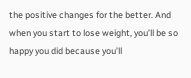the positive changes for the better. And when you start to lose weight, you’ll be so happy you did because you’ll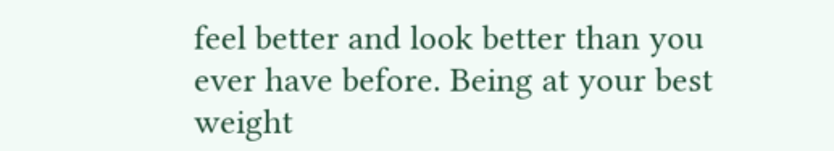feel better and look better than you ever have before. Being at your best weight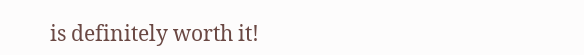is definitely worth it!